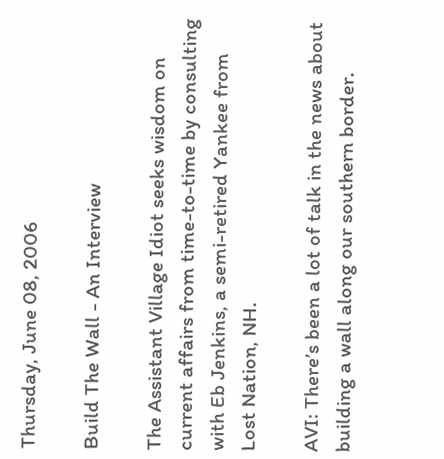Thursday, June 08, 2006

Build The Wall - An Interview

The Assistant Village Idiot seeks wisdom on current affairs from time-to-time by consulting with Eb Jenkins, a semi-retired Yankee from Lost Nation, NH.

AVI: There’s been a lot of talk in the news about building a wall along our southern border.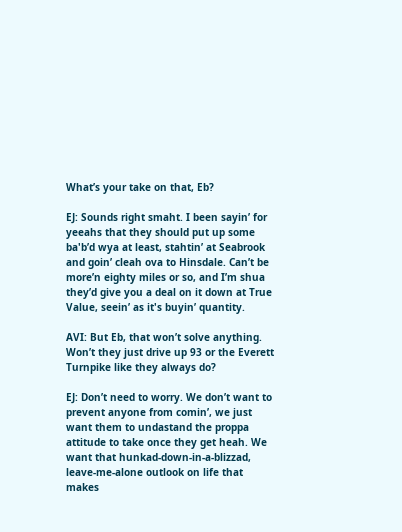What’s your take on that, Eb?

EJ: Sounds right smaht. I been sayin’ for yeeahs that they should put up some ba'b’d wya at least, stahtin’ at Seabrook and goin’ cleah ova to Hinsdale. Can’t be more’n eighty miles or so, and I’m shua they’d give you a deal on it down at True Value, seein’ as it's buyin’ quantity.

AVI: But Eb, that won’t solve anything. Won’t they just drive up 93 or the Everett Turnpike like they always do?

EJ: Don’t need to worry. We don’t want to prevent anyone from comin’, we just want them to undastand the proppa attitude to take once they get heah. We want that hunkad-down-in-a-blizzad, leave-me-alone outlook on life that makes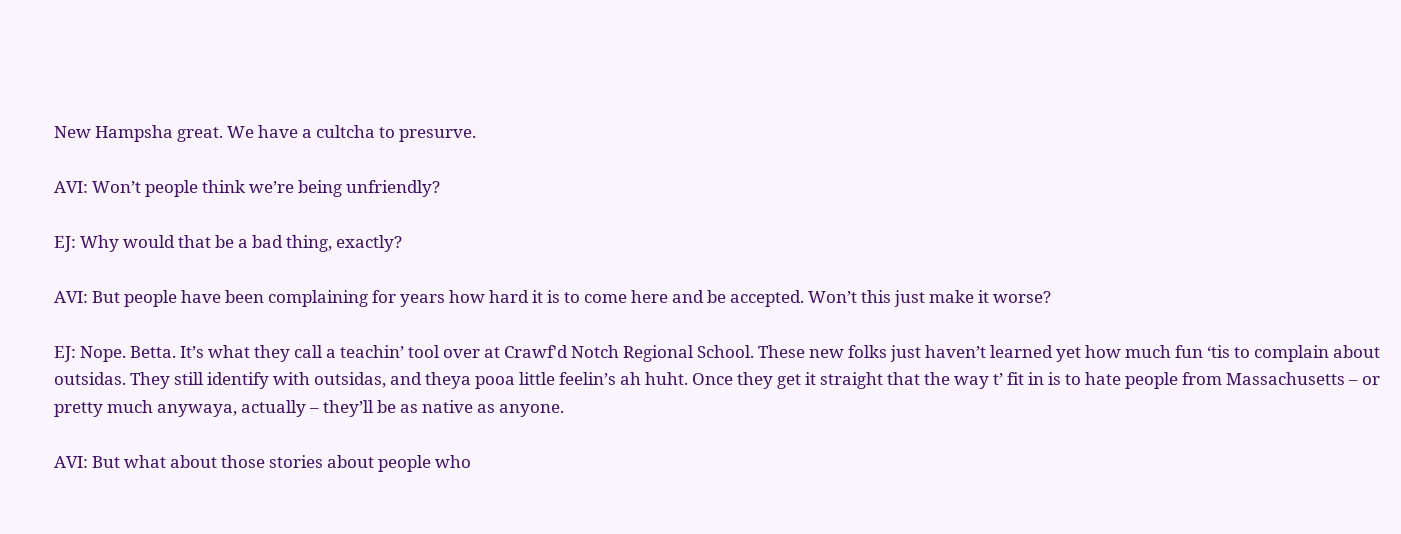New Hampsha great. We have a cultcha to presurve.

AVI: Won’t people think we’re being unfriendly?

EJ: Why would that be a bad thing, exactly?

AVI: But people have been complaining for years how hard it is to come here and be accepted. Won’t this just make it worse?

EJ: Nope. Betta. It’s what they call a teachin’ tool over at Crawf'd Notch Regional School. These new folks just haven’t learned yet how much fun ‘tis to complain about outsidas. They still identify with outsidas, and theya pooa little feelin’s ah huht. Once they get it straight that the way t’ fit in is to hate people from Massachusetts – or pretty much anywaya, actually – they’ll be as native as anyone.

AVI: But what about those stories about people who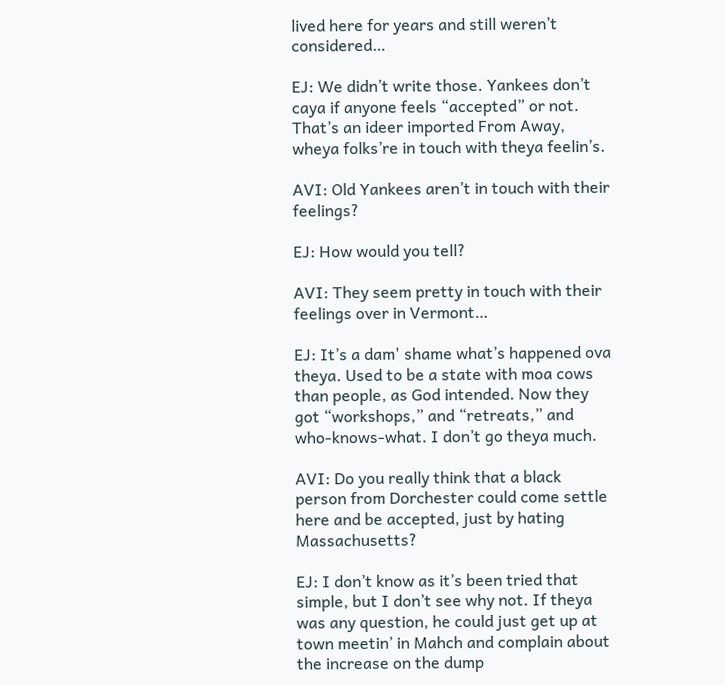lived here for years and still weren’t considered…

EJ: We didn’t write those. Yankees don’t caya if anyone feels “accepted” or not. That’s an ideer imported From Away, wheya folks’re in touch with theya feelin’s.

AVI: Old Yankees aren’t in touch with their feelings?

EJ: How would you tell?

AVI: They seem pretty in touch with their feelings over in Vermont…

EJ: It’s a dam' shame what’s happened ova theya. Used to be a state with moa cows than people, as God intended. Now they got “workshops,” and “retreats,” and who-knows-what. I don’t go theya much.

AVI: Do you really think that a black person from Dorchester could come settle here and be accepted, just by hating Massachusetts?

EJ: I don’t know as it’s been tried that simple, but I don’t see why not. If theya was any question, he could just get up at town meetin’ in Mahch and complain about the increase on the dump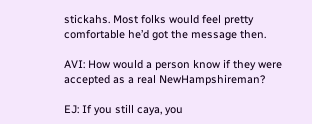stickahs. Most folks would feel pretty comfortable he’d got the message then.

AVI: How would a person know if they were accepted as a real NewHampshireman?

EJ: If you still caya, you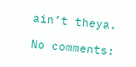ain’t theya.

No comments: